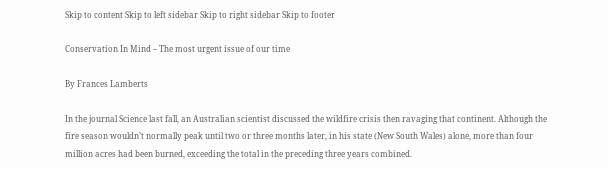Skip to content Skip to left sidebar Skip to right sidebar Skip to footer

Conservation In Mind – The most urgent issue of our time

By Frances Lamberts

In the journal Science last fall, an Australian scientist discussed the wildfire crisis then ravaging that continent. Although the fire season wouldn’t normally peak until two or three months later, in his state (New South Wales) alone, more than four million acres had been burned, exceeding the total in the preceding three years combined.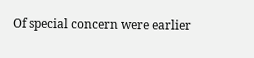Of special concern were earlier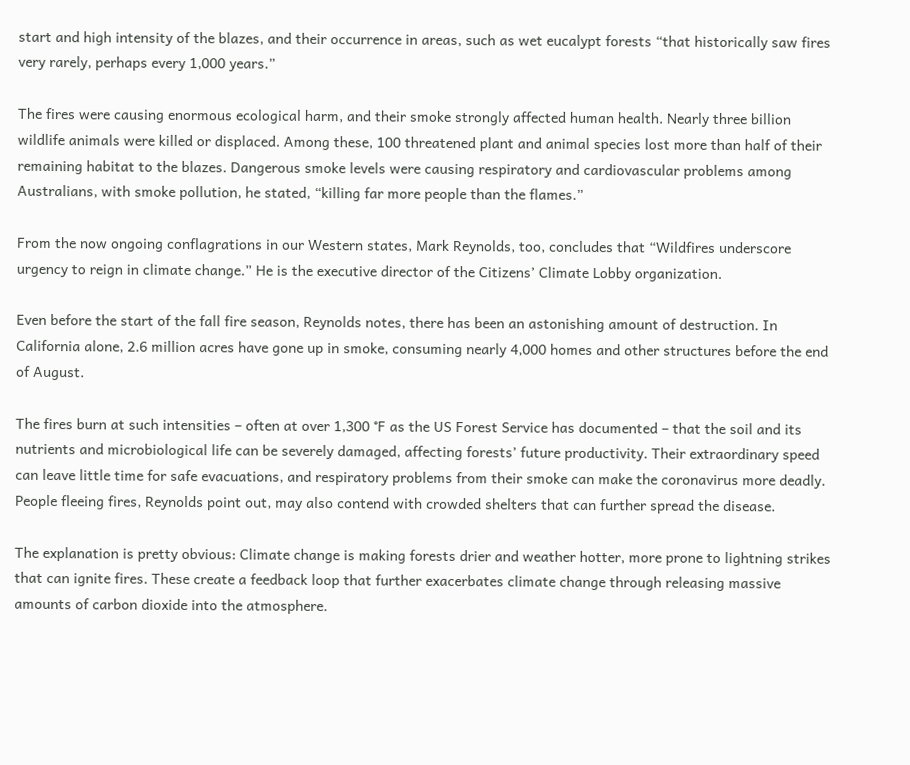start and high intensity of the blazes, and their occurrence in areas, such as wet eucalypt forests “that historically saw fires very rarely, perhaps every 1,000 years.”

The fires were causing enormous ecological harm, and their smoke strongly affected human health. Nearly three billion wildlife animals were killed or displaced. Among these, 100 threatened plant and animal species lost more than half of their remaining habitat to the blazes. Dangerous smoke levels were causing respiratory and cardiovascular problems among Australians, with smoke pollution, he stated, “killing far more people than the flames.”

From the now ongoing conflagrations in our Western states, Mark Reynolds, too, concludes that “Wildfires underscore urgency to reign in climate change.” He is the executive director of the Citizens’ Climate Lobby organization.

Even before the start of the fall fire season, Reynolds notes, there has been an astonishing amount of destruction. In California alone, 2.6 million acres have gone up in smoke, consuming nearly 4,000 homes and other structures before the end of August.

The fires burn at such intensities – often at over 1,300 °F as the US Forest Service has documented – that the soil and its nutrients and microbiological life can be severely damaged, affecting forests’ future productivity. Their extraordinary speed can leave little time for safe evacuations, and respiratory problems from their smoke can make the coronavirus more deadly. People fleeing fires, Reynolds point out, may also contend with crowded shelters that can further spread the disease.

The explanation is pretty obvious: Climate change is making forests drier and weather hotter, more prone to lightning strikes that can ignite fires. These create a feedback loop that further exacerbates climate change through releasing massive amounts of carbon dioxide into the atmosphere.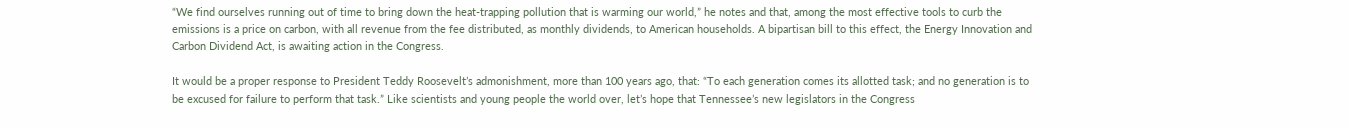“We find ourselves running out of time to bring down the heat-trapping pollution that is warming our world,” he notes and that, among the most effective tools to curb the emissions is a price on carbon, with all revenue from the fee distributed, as monthly dividends, to American households. A bipartisan bill to this effect, the Energy Innovation and Carbon Dividend Act, is awaiting action in the Congress.

It would be a proper response to President Teddy Roosevelt’s admonishment, more than 100 years ago, that: “To each generation comes its allotted task; and no generation is to be excused for failure to perform that task.” Like scientists and young people the world over, let’s hope that Tennessee’s new legislators in the Congress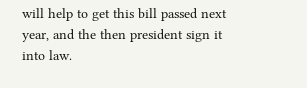will help to get this bill passed next year, and the then president sign it into law.